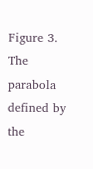Figure 3.  The parabola defined by the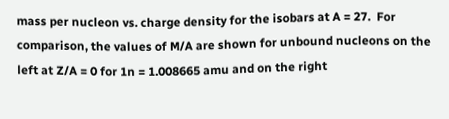mass per nucleon vs. charge density for the isobars at A = 27.  For comparison, the values of M/A are shown for unbound nucleons on the left at Z/A = 0 for 1n = 1.008665 amu and on the right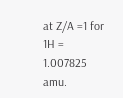at Z/A =1 for 1H = 1.007825 amu.